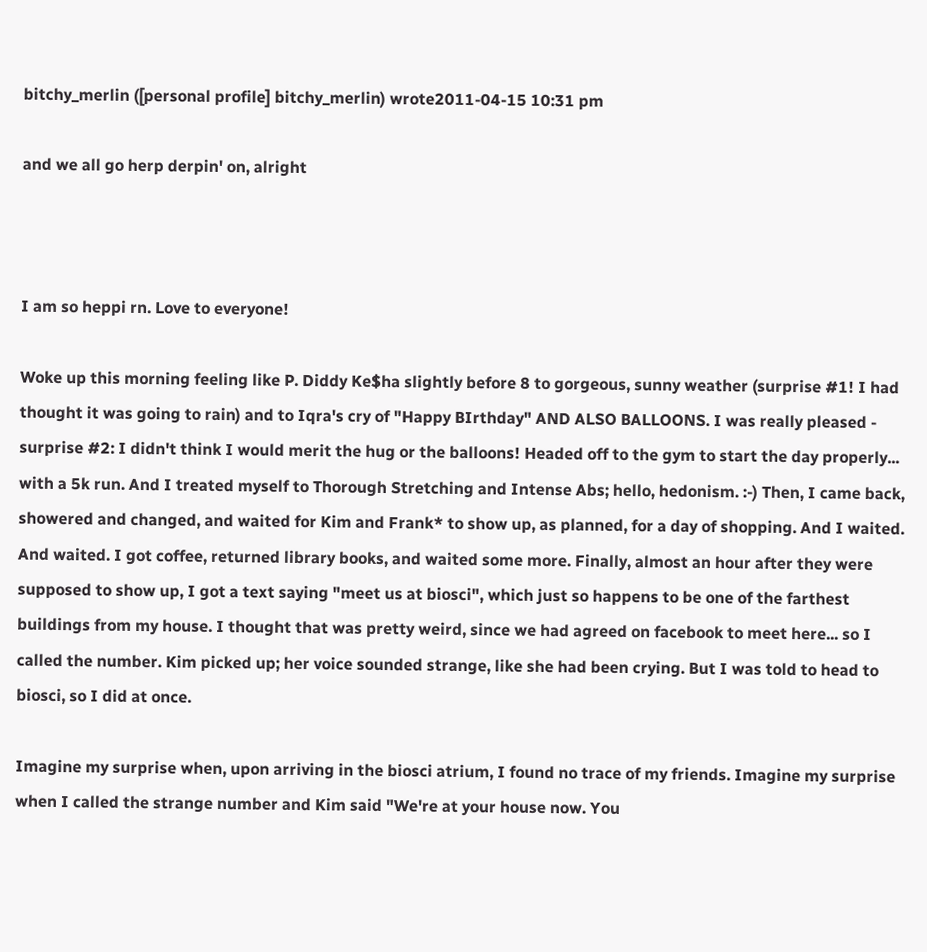bitchy_merlin ([personal profile] bitchy_merlin) wrote2011-04-15 10:31 pm

and we all go herp derpin' on, alright



I am so heppi rn. Love to everyone!

Woke up this morning feeling like P. Diddy Ke$ha slightly before 8 to gorgeous, sunny weather (surprise #1! I had thought it was going to rain) and to Iqra's cry of "Happy BIrthday" AND ALSO BALLOONS. I was really pleased - surprise #2: I didn't think I would merit the hug or the balloons! Headed off to the gym to start the day properly... with a 5k run. And I treated myself to Thorough Stretching and Intense Abs; hello, hedonism. :-) Then, I came back, showered and changed, and waited for Kim and Frank* to show up, as planned, for a day of shopping. And I waited. And waited. I got coffee, returned library books, and waited some more. Finally, almost an hour after they were supposed to show up, I got a text saying "meet us at biosci", which just so happens to be one of the farthest buildings from my house. I thought that was pretty weird, since we had agreed on facebook to meet here... so I called the number. Kim picked up; her voice sounded strange, like she had been crying. But I was told to head to biosci, so I did at once.

Imagine my surprise when, upon arriving in the biosci atrium, I found no trace of my friends. Imagine my surprise when I called the strange number and Kim said "We're at your house now. You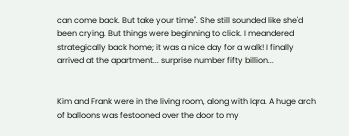can come back. But take your time". She still sounded like she'd been crying. But things were beginning to click. I meandered strategically back home; it was a nice day for a walk! I finally arrived at the apartment... surprise number fifty billion...


Kim and Frank were in the living room, along with Iqra. A huge arch of balloons was festooned over the door to my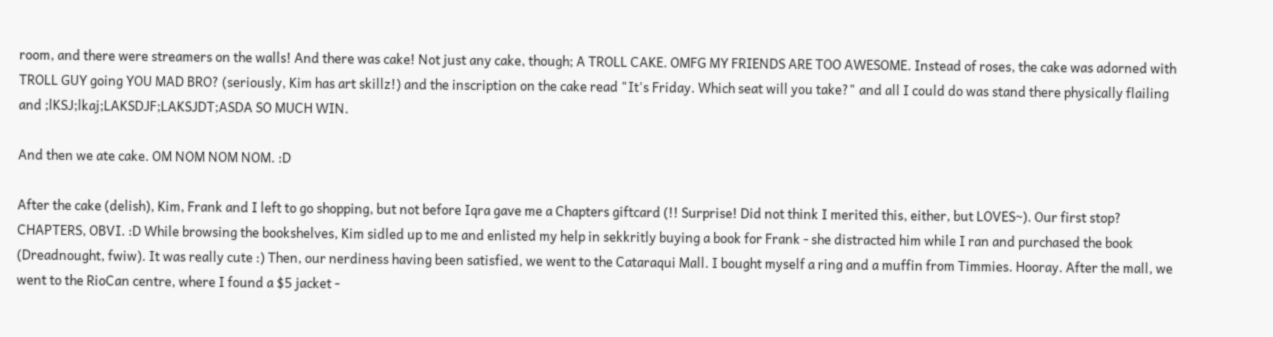room, and there were streamers on the walls! And there was cake! Not just any cake, though; A TROLL CAKE. OMFG MY FRIENDS ARE TOO AWESOME. Instead of roses, the cake was adorned with TROLL GUY going YOU MAD BRO? (seriously, Kim has art skillz!) and the inscription on the cake read "It's Friday. Which seat will you take?" and all I could do was stand there physically flailing and ;lKSJ;lkaj;LAKSDJF;LAKSJDT;ASDA SO MUCH WIN.

And then we ate cake. OM NOM NOM NOM. :D

After the cake (delish), Kim, Frank and I left to go shopping, but not before Iqra gave me a Chapters giftcard (!! Surprise! Did not think I merited this, either, but LOVES~). Our first stop? CHAPTERS, OBVI. :D While browsing the bookshelves, Kim sidled up to me and enlisted my help in sekkritly buying a book for Frank - she distracted him while I ran and purchased the book (Dreadnought, fwiw). It was really cute :) Then, our nerdiness having been satisfied, we went to the Cataraqui Mall. I bought myself a ring and a muffin from Timmies. Hooray. After the mall, we went to the RioCan centre, where I found a $5 jacket -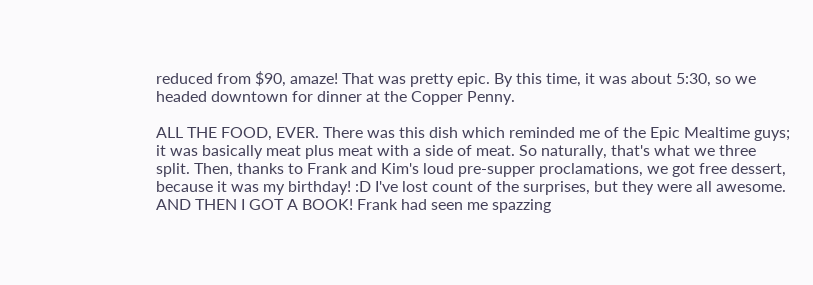reduced from $90, amaze! That was pretty epic. By this time, it was about 5:30, so we headed downtown for dinner at the Copper Penny.

ALL THE FOOD, EVER. There was this dish which reminded me of the Epic Mealtime guys; it was basically meat plus meat with a side of meat. So naturally, that's what we three split. Then, thanks to Frank and Kim's loud pre-supper proclamations, we got free dessert, because it was my birthday! :D I've lost count of the surprises, but they were all awesome. AND THEN I GOT A BOOK! Frank had seen me spazzing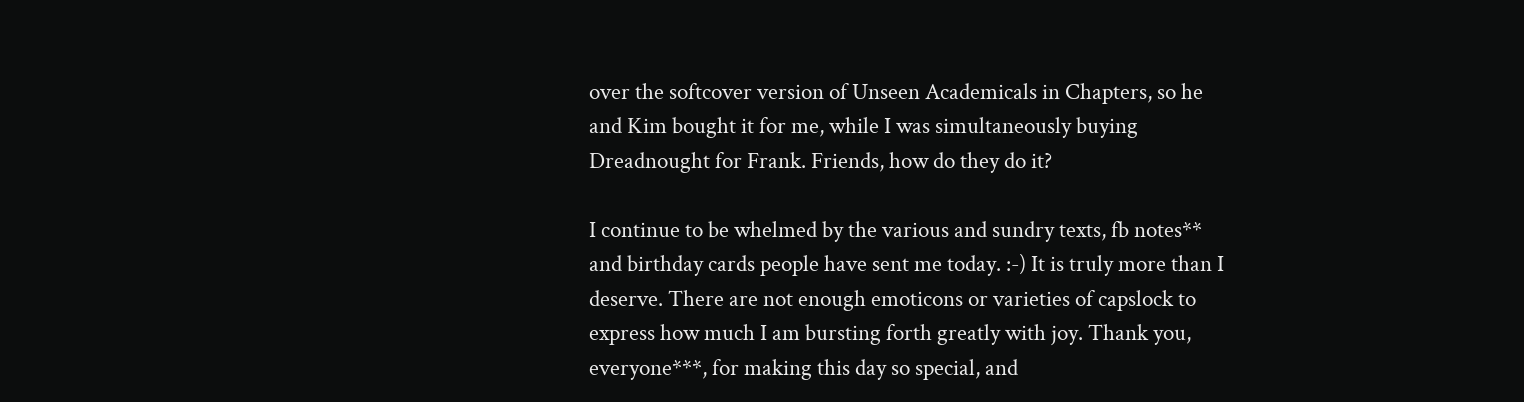over the softcover version of Unseen Academicals in Chapters, so he and Kim bought it for me, while I was simultaneously buying Dreadnought for Frank. Friends, how do they do it?

I continue to be whelmed by the various and sundry texts, fb notes** and birthday cards people have sent me today. :-) It is truly more than I deserve. There are not enough emoticons or varieties of capslock to express how much I am bursting forth greatly with joy. Thank you, everyone***, for making this day so special, and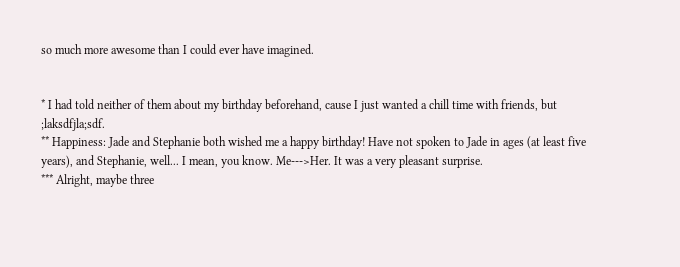so much more awesome than I could ever have imagined.


* I had told neither of them about my birthday beforehand, cause I just wanted a chill time with friends, but ;laksdfjla;sdf.
** Happiness: Jade and Stephanie both wished me a happy birthday! Have not spoken to Jade in ages (at least five years), and Stephanie, well... I mean, you know. Me--->Her. It was a very pleasant surprise.
*** Alright, maybe three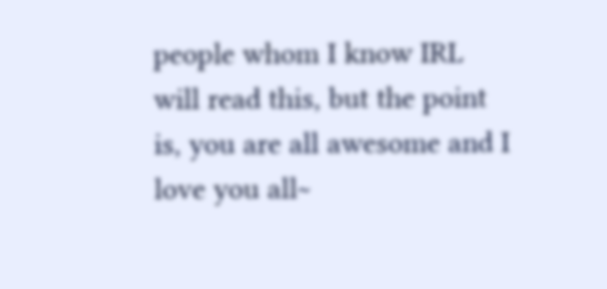people whom I know IRL will read this, but the point is, you are all awesome and I love you all~